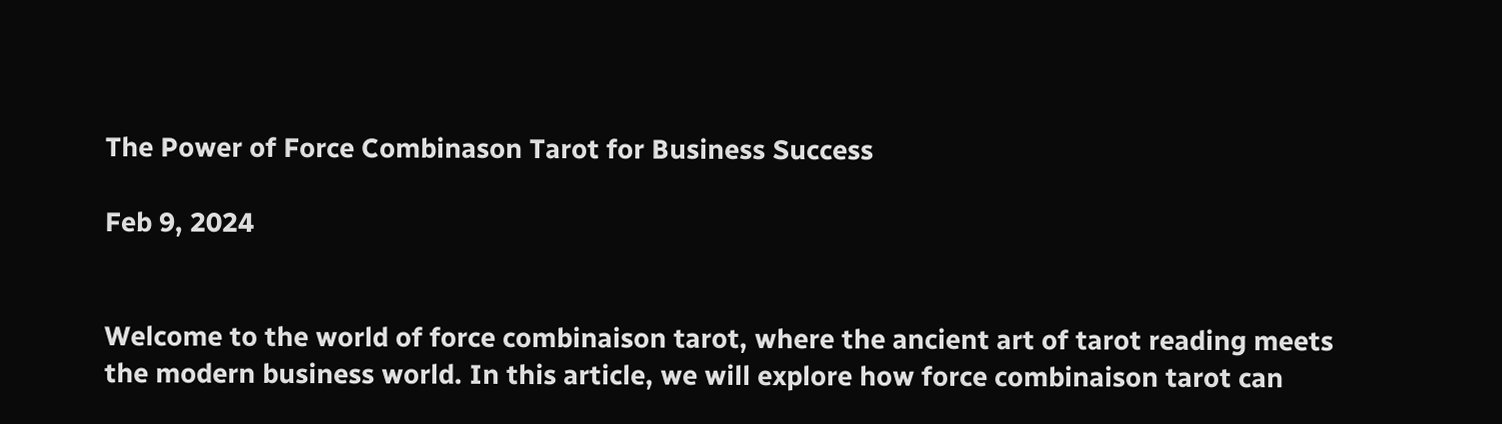The Power of Force Combinason Tarot for Business Success

Feb 9, 2024


Welcome to the world of force combinaison tarot, where the ancient art of tarot reading meets the modern business world. In this article, we will explore how force combinaison tarot can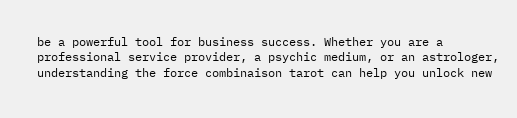be a powerful tool for business success. Whether you are a professional service provider, a psychic medium, or an astrologer, understanding the force combinaison tarot can help you unlock new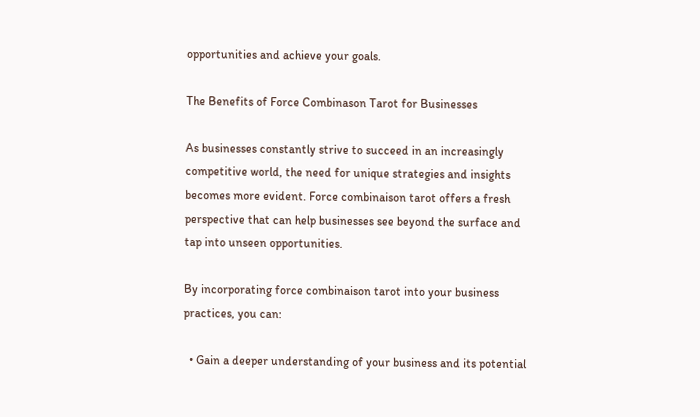opportunities and achieve your goals.

The Benefits of Force Combinason Tarot for Businesses

As businesses constantly strive to succeed in an increasingly competitive world, the need for unique strategies and insights becomes more evident. Force combinaison tarot offers a fresh perspective that can help businesses see beyond the surface and tap into unseen opportunities.

By incorporating force combinaison tarot into your business practices, you can:

  • Gain a deeper understanding of your business and its potential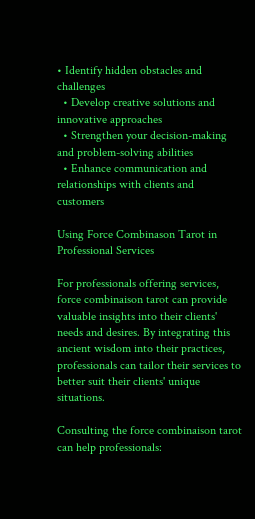• Identify hidden obstacles and challenges
  • Develop creative solutions and innovative approaches
  • Strengthen your decision-making and problem-solving abilities
  • Enhance communication and relationships with clients and customers

Using Force Combinason Tarot in Professional Services

For professionals offering services, force combinaison tarot can provide valuable insights into their clients' needs and desires. By integrating this ancient wisdom into their practices, professionals can tailor their services to better suit their clients' unique situations.

Consulting the force combinaison tarot can help professionals: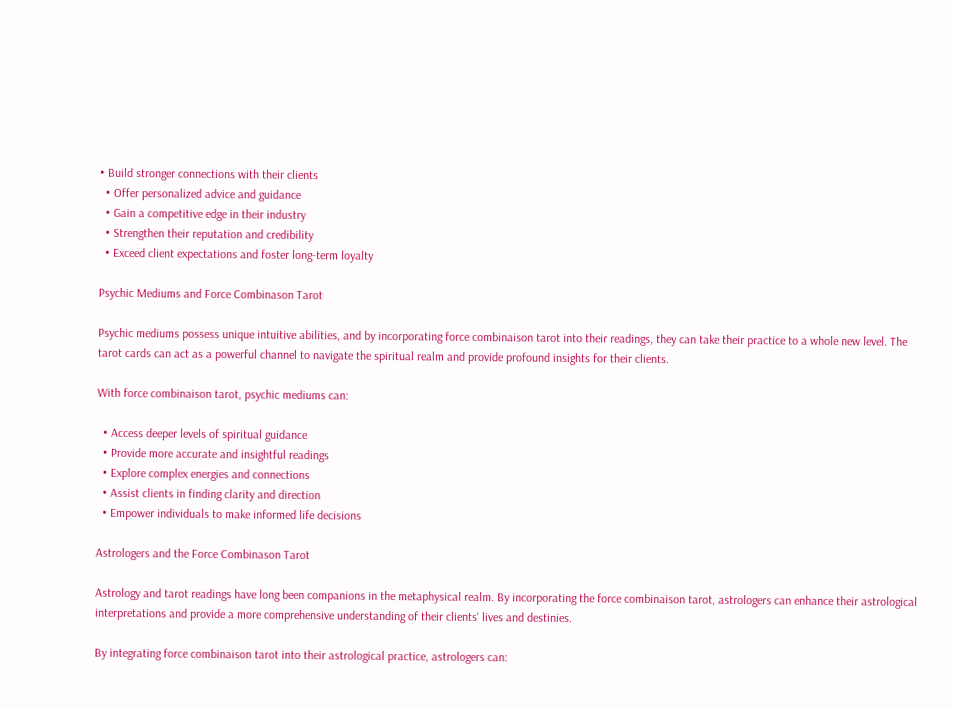• Build stronger connections with their clients
  • Offer personalized advice and guidance
  • Gain a competitive edge in their industry
  • Strengthen their reputation and credibility
  • Exceed client expectations and foster long-term loyalty

Psychic Mediums and Force Combinason Tarot

Psychic mediums possess unique intuitive abilities, and by incorporating force combinaison tarot into their readings, they can take their practice to a whole new level. The tarot cards can act as a powerful channel to navigate the spiritual realm and provide profound insights for their clients.

With force combinaison tarot, psychic mediums can:

  • Access deeper levels of spiritual guidance
  • Provide more accurate and insightful readings
  • Explore complex energies and connections
  • Assist clients in finding clarity and direction
  • Empower individuals to make informed life decisions

Astrologers and the Force Combinason Tarot

Astrology and tarot readings have long been companions in the metaphysical realm. By incorporating the force combinaison tarot, astrologers can enhance their astrological interpretations and provide a more comprehensive understanding of their clients' lives and destinies.

By integrating force combinaison tarot into their astrological practice, astrologers can: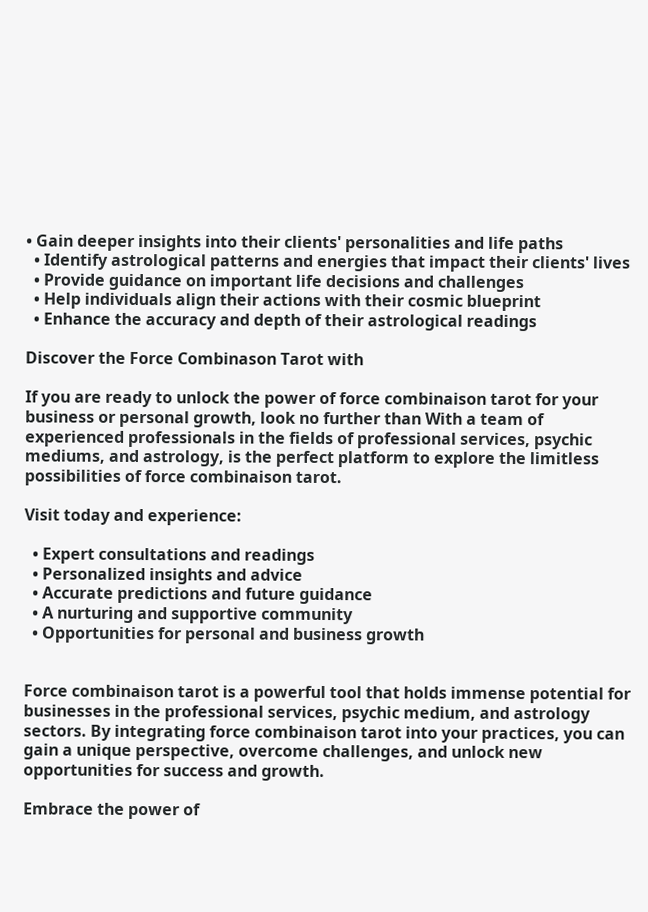• Gain deeper insights into their clients' personalities and life paths
  • Identify astrological patterns and energies that impact their clients' lives
  • Provide guidance on important life decisions and challenges
  • Help individuals align their actions with their cosmic blueprint
  • Enhance the accuracy and depth of their astrological readings

Discover the Force Combinason Tarot with

If you are ready to unlock the power of force combinaison tarot for your business or personal growth, look no further than With a team of experienced professionals in the fields of professional services, psychic mediums, and astrology, is the perfect platform to explore the limitless possibilities of force combinaison tarot.

Visit today and experience:

  • Expert consultations and readings
  • Personalized insights and advice
  • Accurate predictions and future guidance
  • A nurturing and supportive community
  • Opportunities for personal and business growth


Force combinaison tarot is a powerful tool that holds immense potential for businesses in the professional services, psychic medium, and astrology sectors. By integrating force combinaison tarot into your practices, you can gain a unique perspective, overcome challenges, and unlock new opportunities for success and growth.

Embrace the power of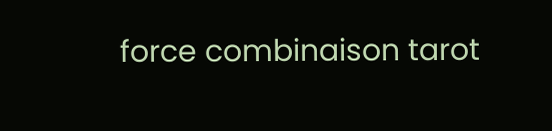force combinaison tarot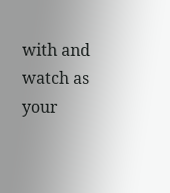with and watch as your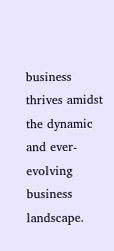business thrives amidst the dynamic and ever-evolving business landscape.